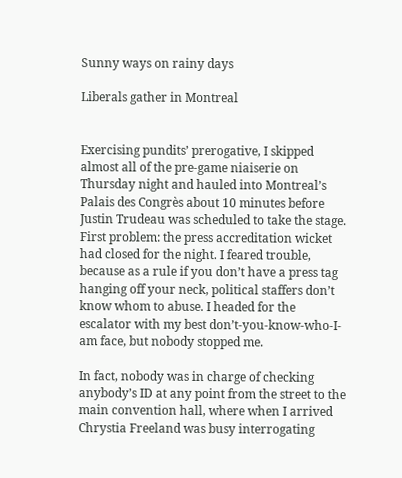Sunny ways on rainy days

Liberals gather in Montreal


Exercising pundits’ prerogative, I skipped almost all of the pre-game niaiserie on Thursday night and hauled into Montreal’s Palais des Congrès about 10 minutes before Justin Trudeau was scheduled to take the stage. First problem: the press accreditation wicket had closed for the night. I feared trouble, because as a rule if you don’t have a press tag hanging off your neck, political staffers don’t know whom to abuse. I headed for the escalator with my best don’t-you-know-who-I-am face, but nobody stopped me.

In fact, nobody was in charge of checking anybody’s ID at any point from the street to the main convention hall, where when I arrived Chrystia Freeland was busy interrogating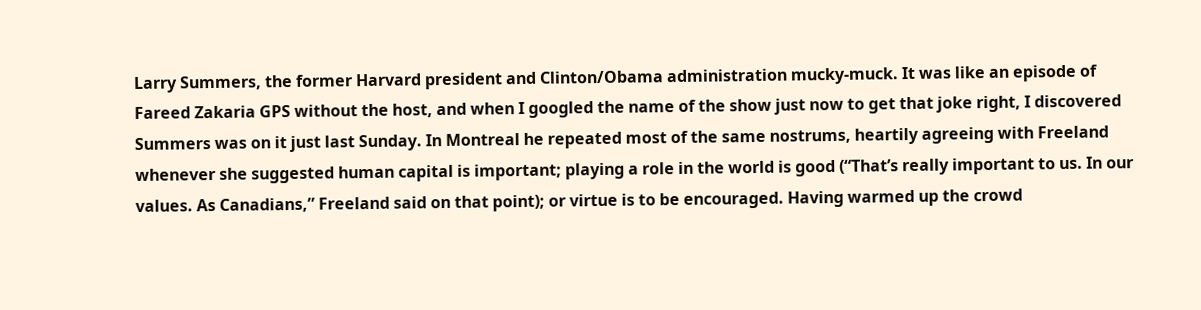Larry Summers, the former Harvard president and Clinton/Obama administration mucky-muck. It was like an episode of Fareed Zakaria GPS without the host, and when I googled the name of the show just now to get that joke right, I discovered Summers was on it just last Sunday. In Montreal he repeated most of the same nostrums, heartily agreeing with Freeland whenever she suggested human capital is important; playing a role in the world is good (“That’s really important to us. In our values. As Canadians,” Freeland said on that point); or virtue is to be encouraged. Having warmed up the crowd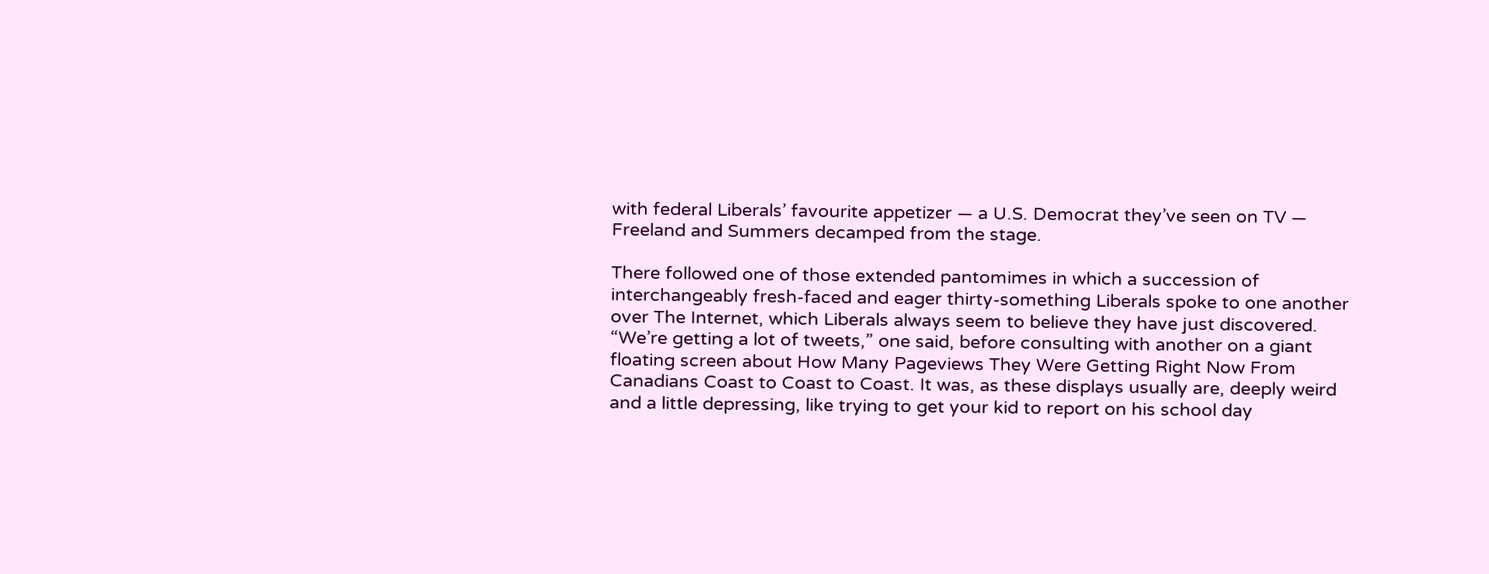with federal Liberals’ favourite appetizer — a U.S. Democrat they’ve seen on TV — Freeland and Summers decamped from the stage.

There followed one of those extended pantomimes in which a succession of interchangeably fresh-faced and eager thirty-something Liberals spoke to one another over The Internet, which Liberals always seem to believe they have just discovered. “We’re getting a lot of tweets,” one said, before consulting with another on a giant floating screen about How Many Pageviews They Were Getting Right Now From Canadians Coast to Coast to Coast. It was, as these displays usually are, deeply weird and a little depressing, like trying to get your kid to report on his school day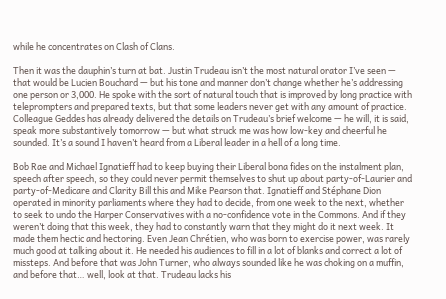while he concentrates on Clash of Clans.

Then it was the dauphin’s turn at bat. Justin Trudeau isn’t the most natural orator I’ve seen — that would be Lucien Bouchard — but his tone and manner don’t change whether he’s addressing one person or 3,000. He spoke with the sort of natural touch that is improved by long practice with teleprompters and prepared texts, but that some leaders never get with any amount of practice. Colleague Geddes has already delivered the details on Trudeau’s brief welcome — he will, it is said, speak more substantively tomorrow — but what struck me was how low-key and cheerful he sounded. It’s a sound I haven’t heard from a Liberal leader in a hell of a long time.

Bob Rae and Michael Ignatieff had to keep buying their Liberal bona fides on the instalment plan, speech after speech, so they could never permit themselves to shut up about party-of-Laurier and party-of-Medicare and Clarity Bill this and Mike Pearson that. Ignatieff and Stéphane Dion operated in minority parliaments where they had to decide, from one week to the next, whether to seek to undo the Harper Conservatives with a no-confidence vote in the Commons. And if they weren’t doing that this week, they had to constantly warn that they might do it next week. It made them hectic and hectoring. Even Jean Chrétien, who was born to exercise power, was rarely much good at talking about it. He needed his audiences to fill in a lot of blanks and correct a lot of missteps. And before that was John Turner, who always sounded like he was choking on a muffin, and before that… well, look at that. Trudeau lacks his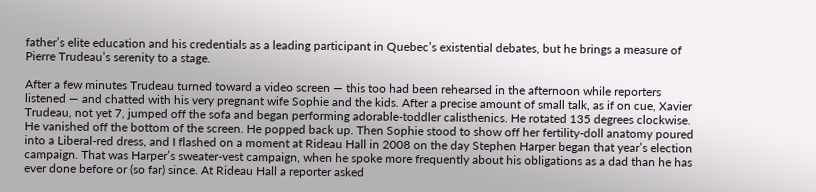father’s elite education and his credentials as a leading participant in Quebec’s existential debates, but he brings a measure of Pierre Trudeau’s serenity to a stage.

After a few minutes Trudeau turned toward a video screen — this too had been rehearsed in the afternoon while reporters listened — and chatted with his very pregnant wife Sophie and the kids. After a precise amount of small talk, as if on cue, Xavier Trudeau, not yet 7, jumped off the sofa and began performing adorable-toddler calisthenics. He rotated 135 degrees clockwise. He vanished off the bottom of the screen. He popped back up. Then Sophie stood to show off her fertility-doll anatomy poured into a Liberal-red dress, and I flashed on a moment at Rideau Hall in 2008 on the day Stephen Harper began that year’s election campaign. That was Harper’s sweater-vest campaign, when he spoke more frequently about his obligations as a dad than he has ever done before or (so far) since. At Rideau Hall a reporter asked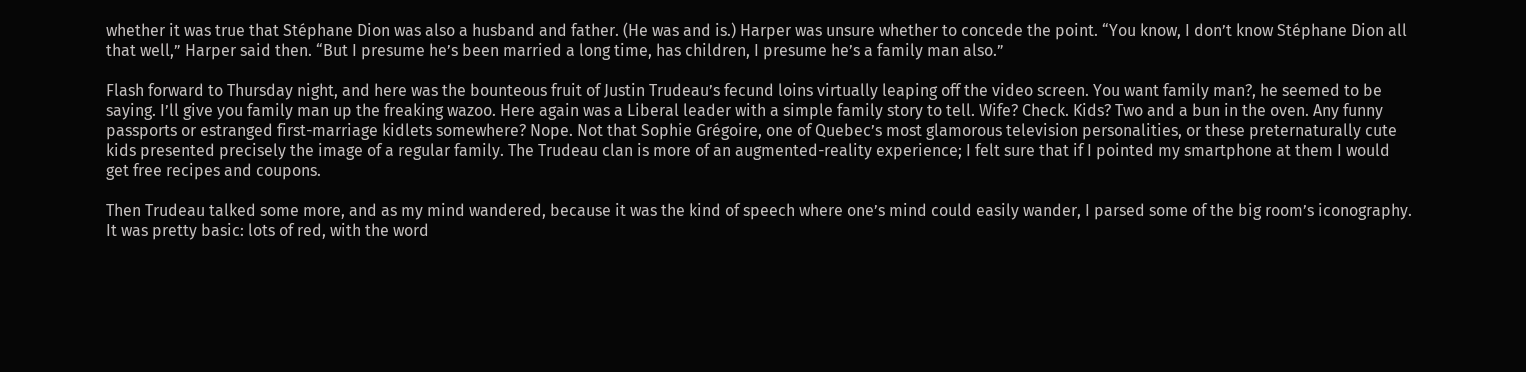whether it was true that Stéphane Dion was also a husband and father. (He was and is.) Harper was unsure whether to concede the point. “You know, I don’t know Stéphane Dion all that well,” Harper said then. “But I presume he’s been married a long time, has children, I presume he’s a family man also.”

Flash forward to Thursday night, and here was the bounteous fruit of Justin Trudeau’s fecund loins virtually leaping off the video screen. You want family man?, he seemed to be saying. I’ll give you family man up the freaking wazoo. Here again was a Liberal leader with a simple family story to tell. Wife? Check. Kids? Two and a bun in the oven. Any funny passports or estranged first-marriage kidlets somewhere? Nope. Not that Sophie Grégoire, one of Quebec’s most glamorous television personalities, or these preternaturally cute kids presented precisely the image of a regular family. The Trudeau clan is more of an augmented-reality experience; I felt sure that if I pointed my smartphone at them I would get free recipes and coupons.

Then Trudeau talked some more, and as my mind wandered, because it was the kind of speech where one’s mind could easily wander, I parsed some of the big room’s iconography. It was pretty basic: lots of red, with the word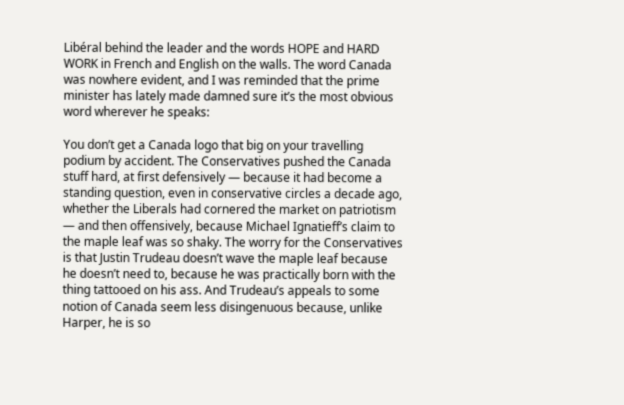Libéral behind the leader and the words HOPE and HARD WORK in French and English on the walls. The word Canada was nowhere evident, and I was reminded that the prime minister has lately made damned sure it’s the most obvious word wherever he speaks:

You don’t get a Canada logo that big on your travelling podium by accident. The Conservatives pushed the Canada stuff hard, at first defensively — because it had become a standing question, even in conservative circles a decade ago, whether the Liberals had cornered the market on patriotism — and then offensively, because Michael Ignatieff’s claim to the maple leaf was so shaky. The worry for the Conservatives is that Justin Trudeau doesn’t wave the maple leaf because he doesn’t need to, because he was practically born with the thing tattooed on his ass. And Trudeau’s appeals to some notion of Canada seem less disingenuous because, unlike Harper, he is so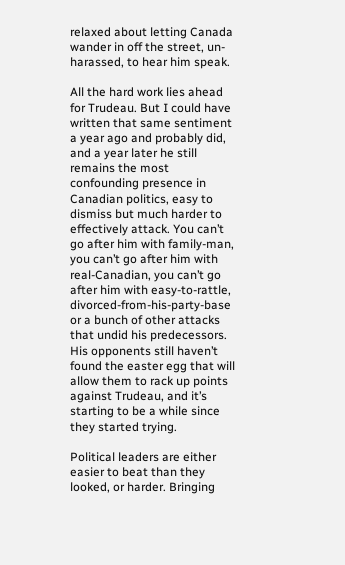relaxed about letting Canada wander in off the street, un-harassed, to hear him speak.

All the hard work lies ahead for Trudeau. But I could have written that same sentiment a year ago and probably did, and a year later he still remains the most confounding presence in Canadian politics, easy to dismiss but much harder to effectively attack. You can’t go after him with family-man, you can’t go after him with real-Canadian, you can’t go after him with easy-to-rattle, divorced-from-his-party-base or a bunch of other attacks that undid his predecessors.  His opponents still haven’t found the easter egg that will allow them to rack up points against Trudeau, and it’s starting to be a while since they started trying.

Political leaders are either easier to beat than they looked, or harder. Bringing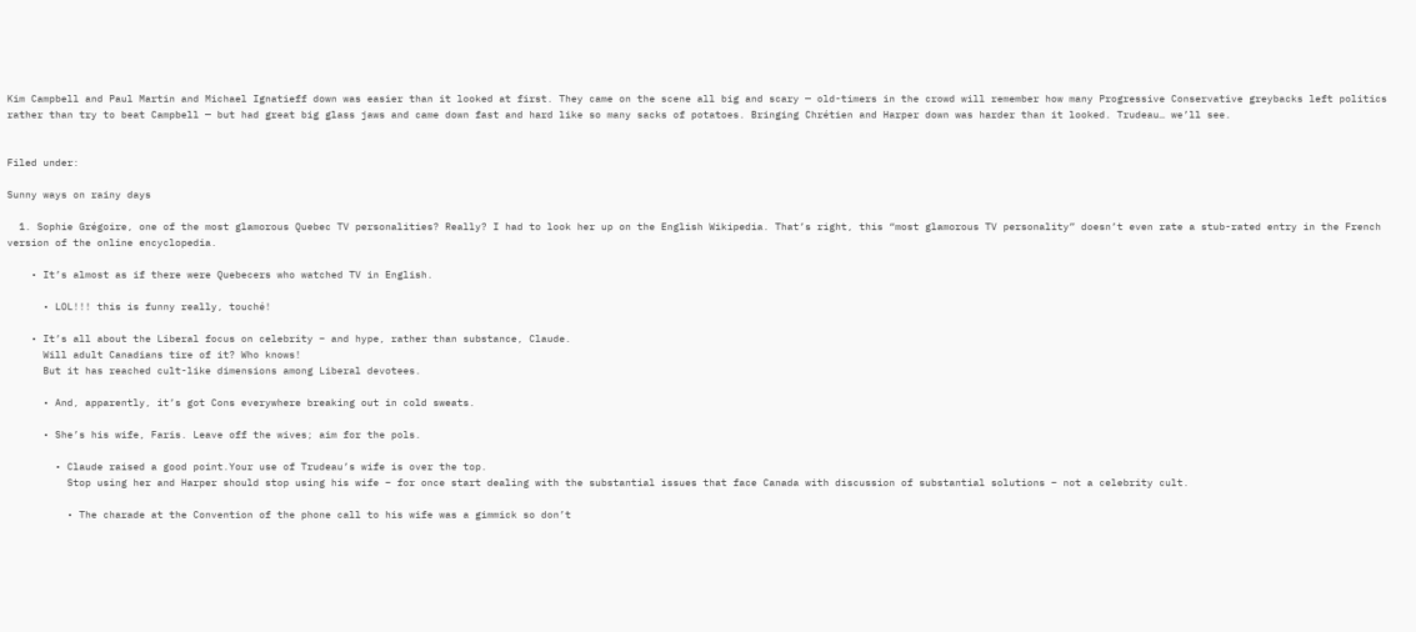Kim Campbell and Paul Martin and Michael Ignatieff down was easier than it looked at first. They came on the scene all big and scary — old-timers in the crowd will remember how many Progressive Conservative greybacks left politics rather than try to beat Campbell — but had great big glass jaws and came down fast and hard like so many sacks of potatoes. Bringing Chrétien and Harper down was harder than it looked. Trudeau… we’ll see.


Filed under:

Sunny ways on rainy days

  1. Sophie Grégoire, one of the most glamorous Quebec TV personalities? Really? I had to look her up on the English Wikipedia. That’s right, this “most glamorous TV personality” doesn’t even rate a stub-rated entry in the French version of the online encyclopedia.

    • It’s almost as if there were Quebecers who watched TV in English.

      • LOL!!! this is funny really, touché!

    • It’s all about the Liberal focus on celebrity – and hype, rather than substance, Claude.
      Will adult Canadians tire of it? Who knows!
      But it has reached cult-like dimensions among Liberal devotees.

      • And, apparently, it’s got Cons everywhere breaking out in cold sweats.

      • She’s his wife, Faris. Leave off the wives; aim for the pols.

        • Claude raised a good point.Your use of Trudeau’s wife is over the top.
          Stop using her and Harper should stop using his wife – for once start dealing with the substantial issues that face Canada with discussion of substantial solutions – not a celebrity cult.

          • The charade at the Convention of the phone call to his wife was a gimmick so don’t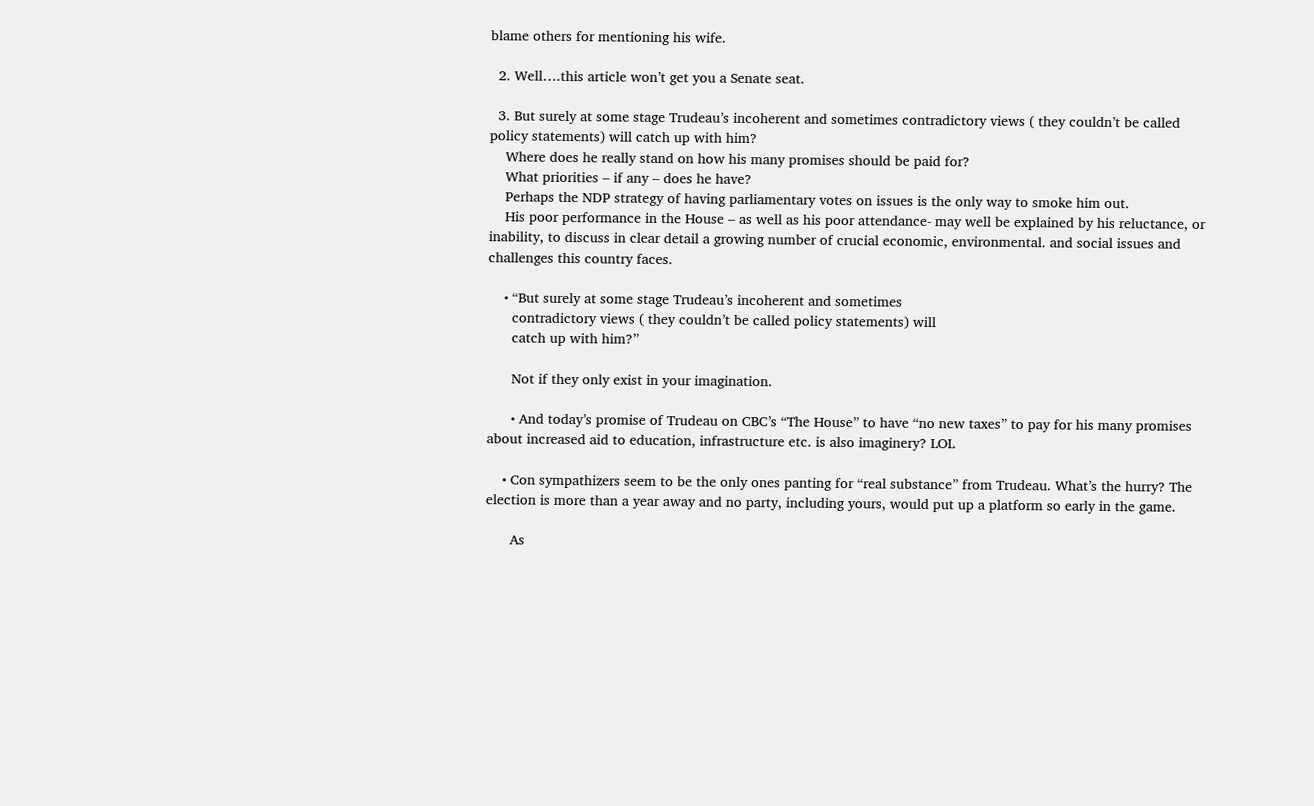blame others for mentioning his wife.

  2. Well….this article won’t get you a Senate seat.

  3. But surely at some stage Trudeau’s incoherent and sometimes contradictory views ( they couldn’t be called policy statements) will catch up with him?
    Where does he really stand on how his many promises should be paid for?
    What priorities – if any – does he have?
    Perhaps the NDP strategy of having parliamentary votes on issues is the only way to smoke him out.
    His poor performance in the House – as well as his poor attendance- may well be explained by his reluctance, or inability, to discuss in clear detail a growing number of crucial economic, environmental. and social issues and challenges this country faces.

    • “But surely at some stage Trudeau’s incoherent and sometimes
      contradictory views ( they couldn’t be called policy statements) will
      catch up with him?”

      Not if they only exist in your imagination.

      • And today’s promise of Trudeau on CBC’s “The House” to have “no new taxes” to pay for his many promises about increased aid to education, infrastructure etc. is also imaginery? LOL

    • Con sympathizers seem to be the only ones panting for “real substance” from Trudeau. What’s the hurry? The election is more than a year away and no party, including yours, would put up a platform so early in the game.

      As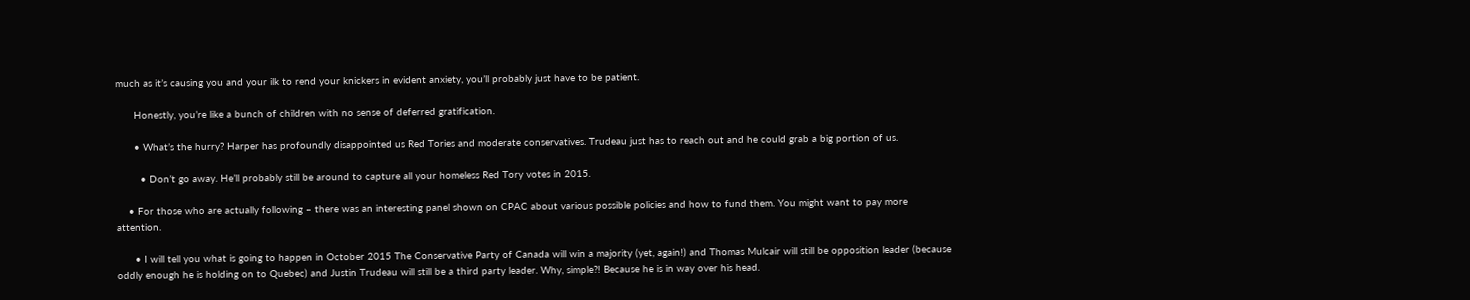much as it’s causing you and your ilk to rend your knickers in evident anxiety, you’ll probably just have to be patient.

      Honestly, you’re like a bunch of children with no sense of deferred gratification.

      • What’s the hurry? Harper has profoundly disappointed us Red Tories and moderate conservatives. Trudeau just has to reach out and he could grab a big portion of us.

        • Don’t go away. He’ll probably still be around to capture all your homeless Red Tory votes in 2015.

    • For those who are actually following – there was an interesting panel shown on CPAC about various possible policies and how to fund them. You might want to pay more attention.

      • I will tell you what is going to happen in October 2015 The Conservative Party of Canada will win a majority (yet, again!) and Thomas Mulcair will still be opposition leader (because oddly enough he is holding on to Quebec) and Justin Trudeau will still be a third party leader. Why, simple?! Because he is in way over his head.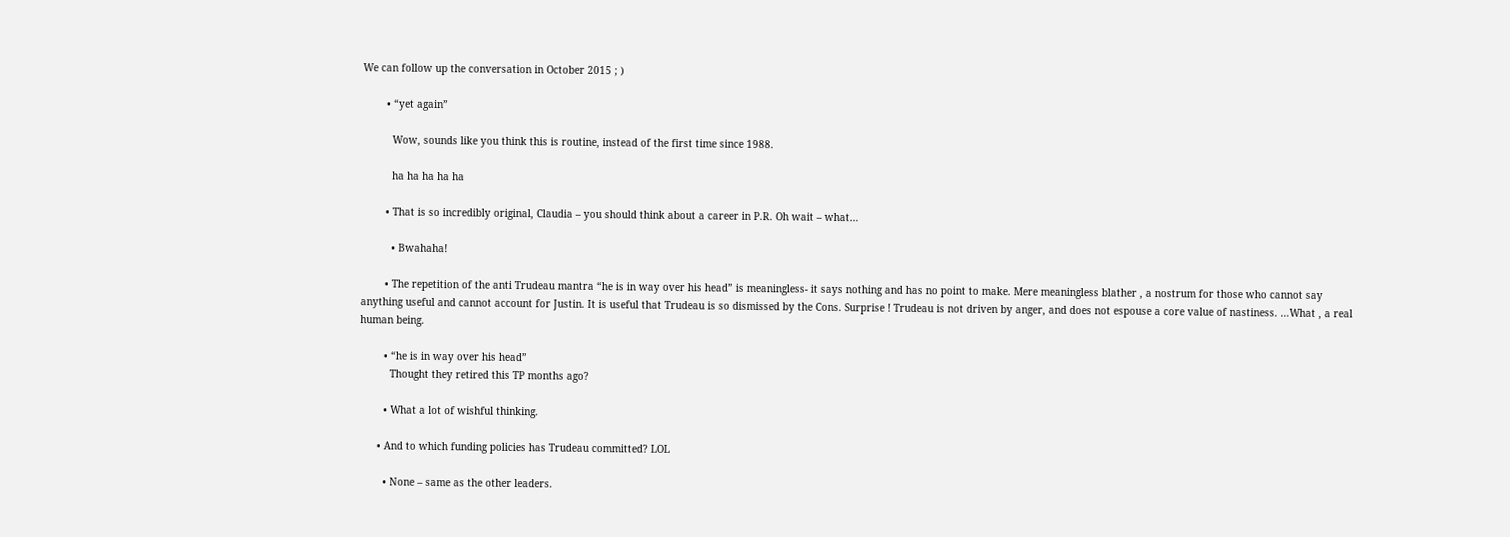We can follow up the conversation in October 2015 ; )

        • “yet again”

          Wow, sounds like you think this is routine, instead of the first time since 1988.

          ha ha ha ha ha

        • That is so incredibly original, Claudia – you should think about a career in P.R. Oh wait – what…

          • Bwahaha!

        • The repetition of the anti Trudeau mantra “he is in way over his head” is meaningless- it says nothing and has no point to make. Mere meaningless blather , a nostrum for those who cannot say anything useful and cannot account for Justin. It is useful that Trudeau is so dismissed by the Cons. Surprise ! Trudeau is not driven by anger, and does not espouse a core value of nastiness. …What , a real human being.

        • “he is in way over his head”
          Thought they retired this TP months ago?

        • What a lot of wishful thinking.

      • And to which funding policies has Trudeau committed? LOL

        • None – same as the other leaders.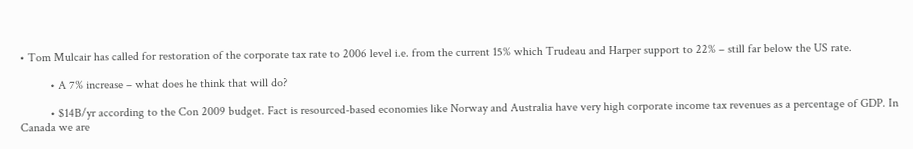• Tom Mulcair has called for restoration of the corporate tax rate to 2006 level i.e. from the current 15% which Trudeau and Harper support to 22% – still far below the US rate.

          • A 7% increase – what does he think that will do?

          • $14B/yr according to the Con 2009 budget. Fact is resourced-based economies like Norway and Australia have very high corporate income tax revenues as a percentage of GDP. In Canada we are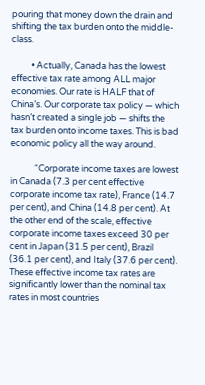pouring that money down the drain and shifting the tax burden onto the middle-class.

          • Actually, Canada has the lowest effective tax rate among ALL major economies. Our rate is HALF that of China’s. Our corporate tax policy — which hasn’t created a single job — shifts the tax burden onto income taxes. This is bad economic policy all the way around.

            “Corporate income taxes are lowest in Canada (7.3 per cent effective corporate income tax rate), France (14.7 per cent), and China (14.8 per cent). At the other end of the scale, effective corporate income taxes exceed 30 per cent in Japan (31.5 per cent), Brazil (36.1 per cent), and Italy (37.6 per cent). These effective income tax rates are significantly lower than the nominal tax rates in most countries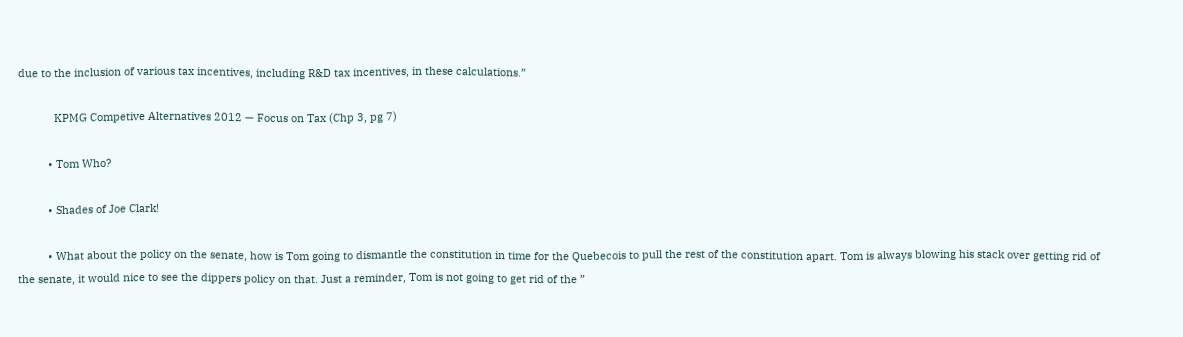due to the inclusion of various tax incentives, including R&D tax incentives, in these calculations.”

            KPMG Competive Alternatives 2012 — Focus on Tax (Chp 3, pg 7)

          • Tom Who?

          • Shades of Joe Clark!

          • What about the policy on the senate, how is Tom going to dismantle the constitution in time for the Quebecois to pull the rest of the constitution apart. Tom is always blowing his stack over getting rid of the senate, it would nice to see the dippers policy on that. Just a reminder, Tom is not going to get rid of the ”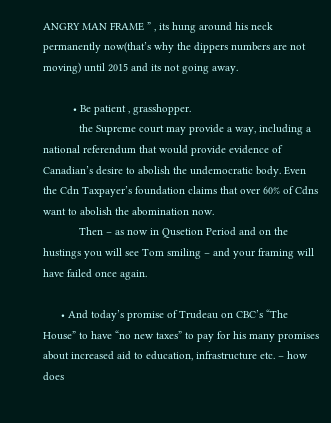ANGRY MAN FRAME ” , its hung around his neck permanently now(that’s why the dippers numbers are not moving) until 2015 and its not going away.

          • Be patient , grasshopper.
            the Supreme court may provide a way, including a national referendum that would provide evidence of Canadian’s desire to abolish the undemocratic body. Even the Cdn Taxpayer’s foundation claims that over 60% of Cdns want to abolish the abomination now.
            Then – as now in Qusetion Period and on the hustings you will see Tom smiling – and your framing will have failed once again.

      • And today’s promise of Trudeau on CBC’s “The House” to have “no new taxes” to pay for his many promises about increased aid to education, infrastructure etc. – how does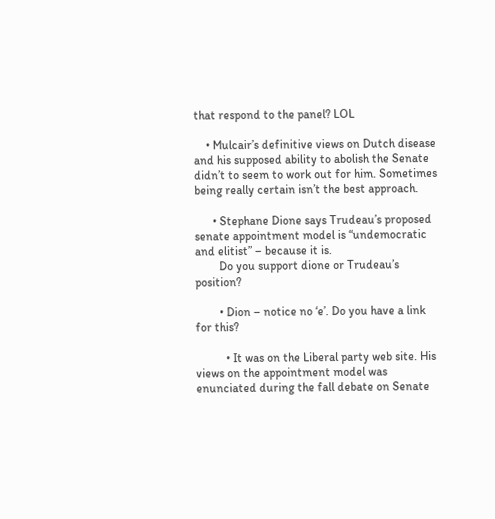that respond to the panel? LOL

    • Mulcair’s definitive views on Dutch disease and his supposed ability to abolish the Senate didn’t to seem to work out for him. Sometimes being really certain isn’t the best approach.

      • Stephane Dione says Trudeau’s proposed senate appointment model is “undemocratic and elitist” – because it is.
        Do you support dione or Trudeau’s position?

        • Dion – notice no ‘e’. Do you have a link for this?

          • It was on the Liberal party web site. His views on the appointment model was enunciated during the fall debate on Senate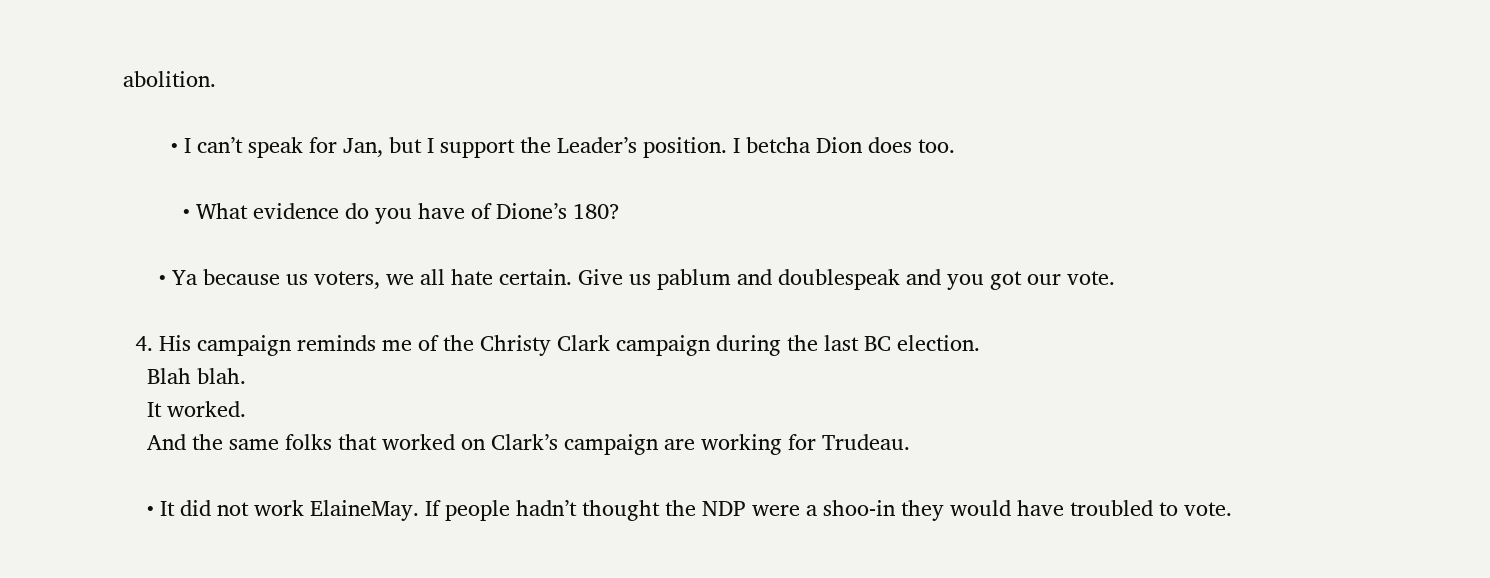abolition.

        • I can’t speak for Jan, but I support the Leader’s position. I betcha Dion does too.

          • What evidence do you have of Dione’s 180?

      • Ya because us voters, we all hate certain. Give us pablum and doublespeak and you got our vote.

  4. His campaign reminds me of the Christy Clark campaign during the last BC election.
    Blah blah.
    It worked.
    And the same folks that worked on Clark’s campaign are working for Trudeau.

    • It did not work ElaineMay. If people hadn’t thought the NDP were a shoo-in they would have troubled to vote.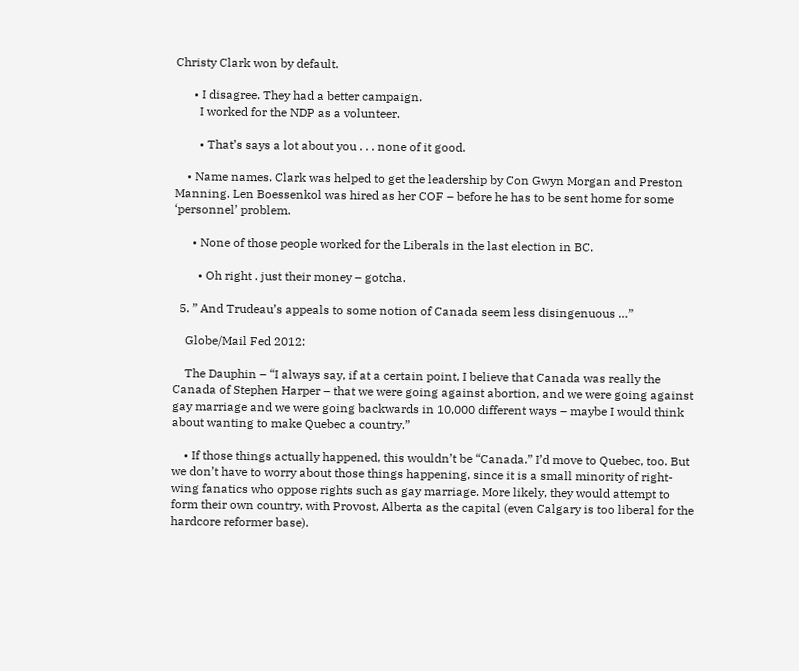Christy Clark won by default.

      • I disagree. They had a better campaign.
        I worked for the NDP as a volunteer.

        • That’s says a lot about you . . . none of it good.

    • Name names. Clark was helped to get the leadership by Con Gwyn Morgan and Preston Manning. Len Boessenkol was hired as her COF – before he has to be sent home for some ‘personnel’ problem.

      • None of those people worked for the Liberals in the last election in BC.

        • Oh right . just their money – gotcha.

  5. ” And Trudeau’s appeals to some notion of Canada seem less disingenuous …”

    Globe/Mail Fed 2012:

    The Dauphin – “I always say, if at a certain point, I believe that Canada was really the Canada of Stephen Harper – that we were going against abortion, and we were going against gay marriage and we were going backwards in 10,000 different ways – maybe I would think about wanting to make Quebec a country.”

    • If those things actually happened, this wouldn’t be “Canada.” I’d move to Quebec, too. But we don’t have to worry about those things happening, since it is a small minority of right-wing fanatics who oppose rights such as gay marriage. More likely, they would attempt to form their own country, with Provost, Alberta as the capital (even Calgary is too liberal for the hardcore reformer base).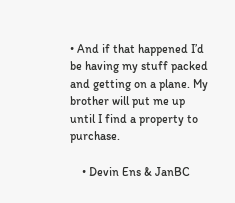• And if that happened I’d be having my stuff packed and getting on a plane. My brother will put me up until I find a property to purchase.

    • Devin Ens & JanBC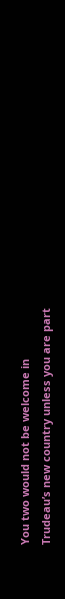You two would not be welcome in Trudeau’s new country unless you are part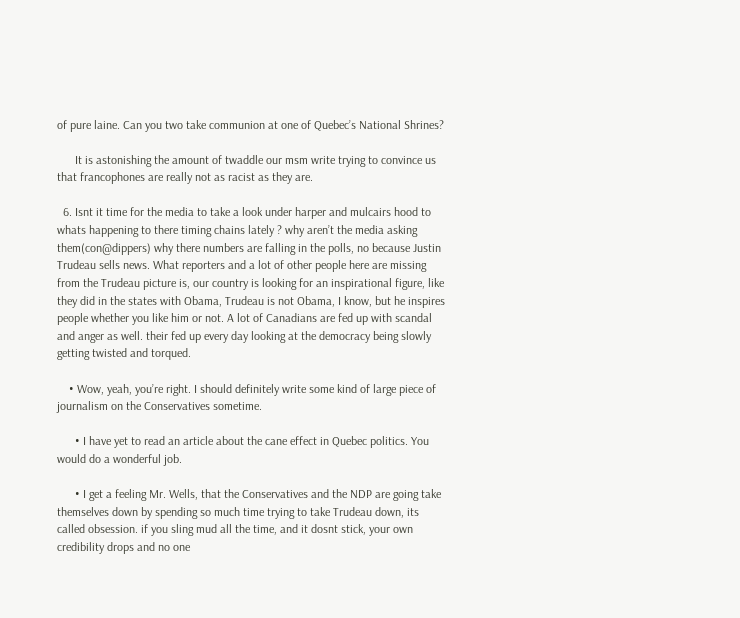of pure laine. Can you two take communion at one of Quebec’s National Shrines?

      It is astonishing the amount of twaddle our msm write trying to convince us that francophones are really not as racist as they are.

  6. Isnt it time for the media to take a look under harper and mulcairs hood to whats happening to there timing chains lately ? why aren’t the media asking them(con@dippers) why there numbers are falling in the polls, no because Justin Trudeau sells news. What reporters and a lot of other people here are missing from the Trudeau picture is, our country is looking for an inspirational figure, like they did in the states with Obama, Trudeau is not Obama, I know, but he inspires people whether you like him or not. A lot of Canadians are fed up with scandal and anger as well. their fed up every day looking at the democracy being slowly getting twisted and torqued.

    • Wow, yeah, you’re right. I should definitely write some kind of large piece of journalism on the Conservatives sometime.

      • I have yet to read an article about the cane effect in Quebec politics. You would do a wonderful job.

      • I get a feeling Mr. Wells, that the Conservatives and the NDP are going take themselves down by spending so much time trying to take Trudeau down, its called obsession. if you sling mud all the time, and it dosnt stick, your own credibility drops and no one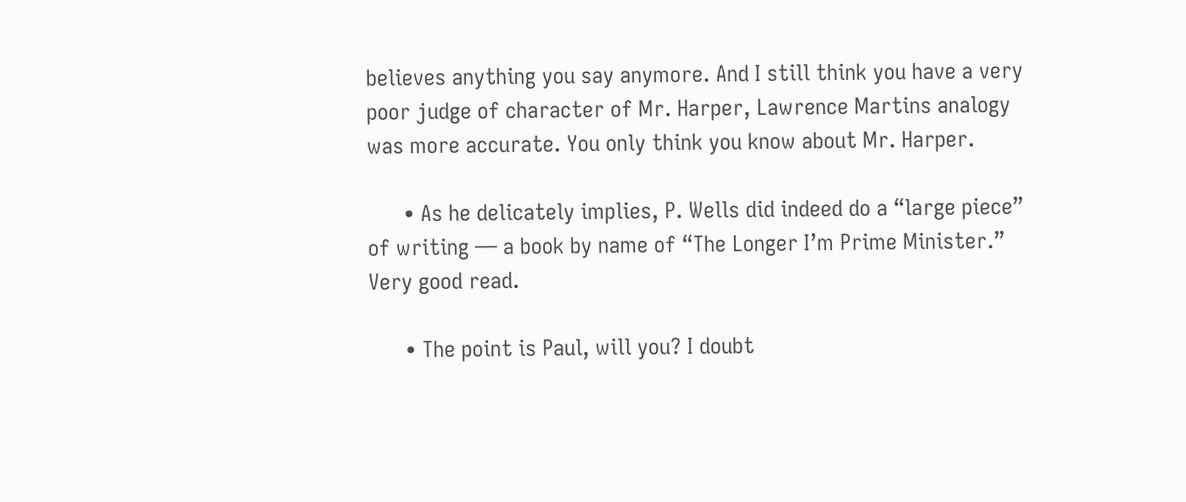believes anything you say anymore. And I still think you have a very poor judge of character of Mr. Harper, Lawrence Martins analogy was more accurate. You only think you know about Mr. Harper.

      • As he delicately implies, P. Wells did indeed do a “large piece” of writing — a book by name of “The Longer I’m Prime Minister.” Very good read.

      • The point is Paul, will you? I doubt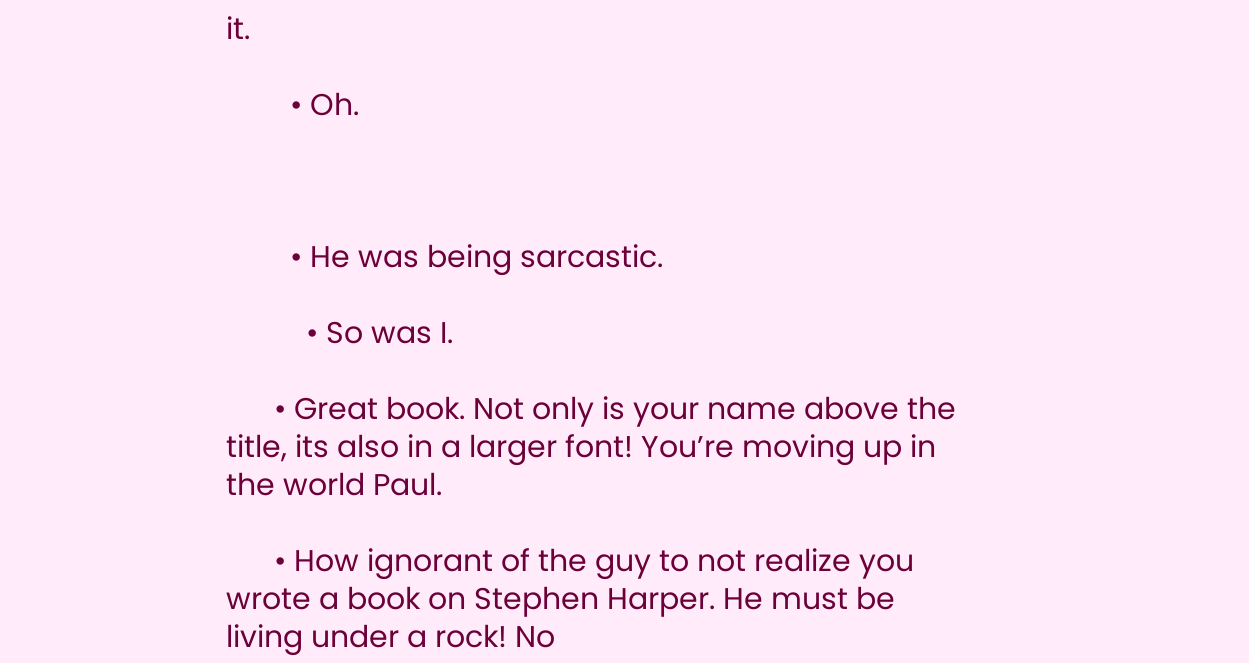it.

        • Oh.



        • He was being sarcastic.

          • So was I.

      • Great book. Not only is your name above the title, its also in a larger font! You’re moving up in the world Paul.

      • How ignorant of the guy to not realize you wrote a book on Stephen Harper. He must be living under a rock! No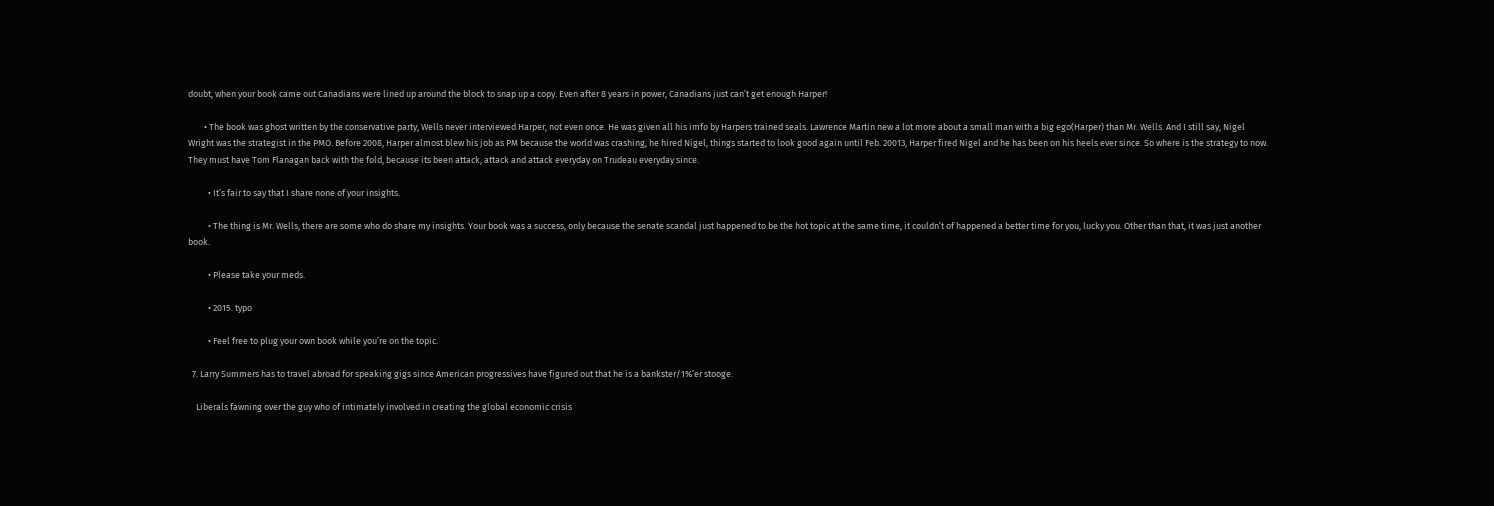doubt, when your book came out Canadians were lined up around the block to snap up a copy. Even after 8 years in power, Canadians just can’t get enough Harper!

        • The book was ghost written by the conservative party, Wells never interviewed Harper, not even once. He was given all his imfo by Harpers trained seals. Lawrence Martin new a lot more about a small man with a big ego(Harper) than Mr. Wells. And I still say, Nigel Wright was the strategist in the PMO. Before 2008, Harper almost blew his job as PM because the world was crashing, he hired Nigel, things started to look good again until Feb. 20013, Harper fired Nigel and he has been on his heels ever since. So where is the strategy to now. They must have Tom Flanagan back with the fold, because its been attack, attack and attack everyday on Trudeau everyday since.

          • It’s fair to say that I share none of your insights.

          • The thing is Mr. Wells, there are some who do share my insights. Your book was a success, only because the senate scandal just happened to be the hot topic at the same time, it couldn’t of happened a better time for you, lucky you. Other than that, it was just another book.

          • Please take your meds.

          • 2015. typo

          • Feel free to plug your own book while you’re on the topic.

  7. Larry Summers has to travel abroad for speaking gigs since American progressives have figured out that he is a bankster/1%’er stooge.

    Liberals fawning over the guy who of intimately involved in creating the global economic crisis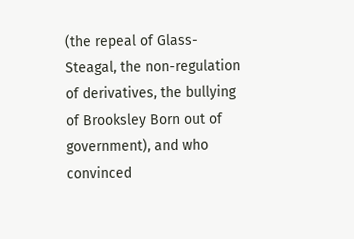(the repeal of Glass-Steagal, the non-regulation of derivatives, the bullying of Brooksley Born out of government), and who convinced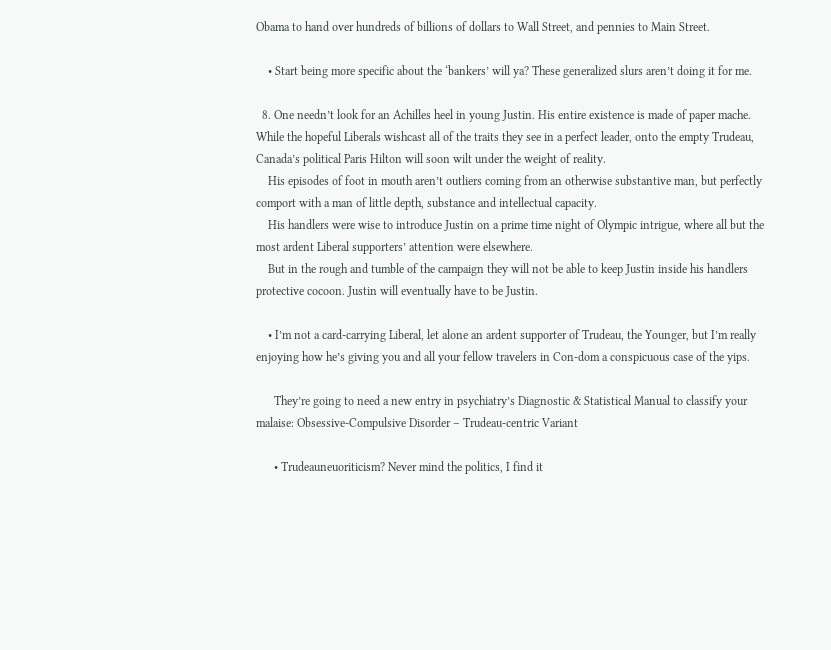Obama to hand over hundreds of billions of dollars to Wall Street, and pennies to Main Street.

    • Start being more specific about the ‘bankers’ will ya? These generalized slurs aren’t doing it for me.

  8. One needn’t look for an Achilles heel in young Justin. His entire existence is made of paper mache. While the hopeful Liberals wishcast all of the traits they see in a perfect leader, onto the empty Trudeau, Canada’s political Paris Hilton will soon wilt under the weight of reality.
    His episodes of foot in mouth aren’t outliers coming from an otherwise substantive man, but perfectly comport with a man of little depth, substance and intellectual capacity.
    His handlers were wise to introduce Justin on a prime time night of Olympic intrigue, where all but the most ardent Liberal supporters’ attention were elsewhere.
    But in the rough and tumble of the campaign they will not be able to keep Justin inside his handlers protective cocoon. Justin will eventually have to be Justin.

    • I’m not a card-carrying Liberal, let alone an ardent supporter of Trudeau, the Younger, but I’m really enjoying how he’s giving you and all your fellow travelers in Con-dom a conspicuous case of the yips.

      They’re going to need a new entry in psychiatry’s Diagnostic & Statistical Manual to classify your malaise: Obsessive-Compulsive Disorder – Trudeau-centric Variant

      • Trudeauneuoriticism? Never mind the politics, I find it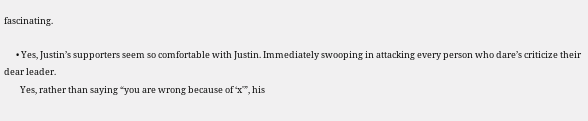fascinating.

      • Yes, Justin’s supporters seem so comfortable with Justin. Immediately swooping in attacking every person who dare’s criticize their dear leader.
        Yes, rather than saying “you are wrong because of ‘x'”, his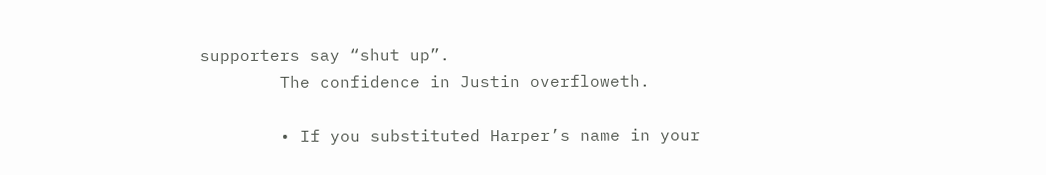supporters say “shut up”.
        The confidence in Justin overfloweth.

        • If you substituted Harper’s name in your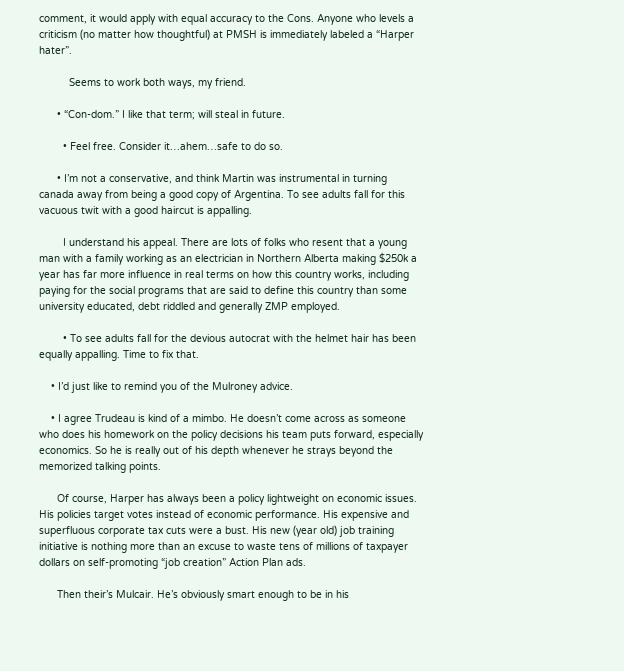comment, it would apply with equal accuracy to the Cons. Anyone who levels a criticism (no matter how thoughtful) at PMSH is immediately labeled a “Harper hater”.

          Seems to work both ways, my friend.

      • “Con-dom.” I like that term; will steal in future.

        • Feel free. Consider it…ahem…safe to do so.

      • I’m not a conservative, and think Martin was instrumental in turning canada away from being a good copy of Argentina. To see adults fall for this vacuous twit with a good haircut is appalling.

        I understand his appeal. There are lots of folks who resent that a young man with a family working as an electrician in Northern Alberta making $250k a year has far more influence in real terms on how this country works, including paying for the social programs that are said to define this country than some university educated, debt riddled and generally ZMP employed.

        • To see adults fall for the devious autocrat with the helmet hair has been equally appalling. Time to fix that.

    • I’d just like to remind you of the Mulroney advice.

    • I agree Trudeau is kind of a mimbo. He doesn’t come across as someone who does his homework on the policy decisions his team puts forward, especially economics. So he is really out of his depth whenever he strays beyond the memorized talking points.

      Of course, Harper has always been a policy lightweight on economic issues. His policies target votes instead of economic performance. His expensive and superfluous corporate tax cuts were a bust. His new (year old) job training initiative is nothing more than an excuse to waste tens of millions of taxpayer dollars on self-promoting “job creation” Action Plan ads.

      Then their’s Mulcair. He’s obviously smart enough to be in his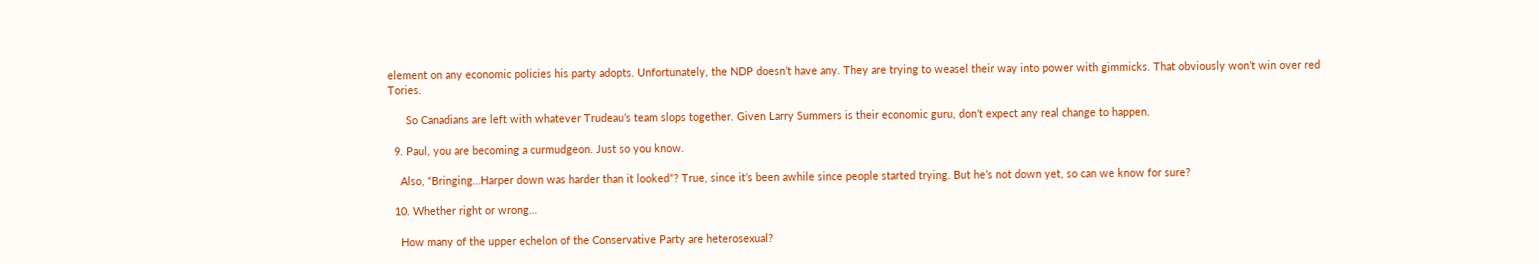element on any economic policies his party adopts. Unfortunately, the NDP doesn’t have any. They are trying to weasel their way into power with gimmicks. That obviously won’t win over red Tories.

      So Canadians are left with whatever Trudeau’s team slops together. Given Larry Summers is their economic guru, don’t expect any real change to happen.

  9. Paul, you are becoming a curmudgeon. Just so you know.

    Also, “Bringing…Harper down was harder than it looked”? True, since it’s been awhile since people started trying. But he’s not down yet, so can we know for sure?

  10. Whether right or wrong…

    How many of the upper echelon of the Conservative Party are heterosexual?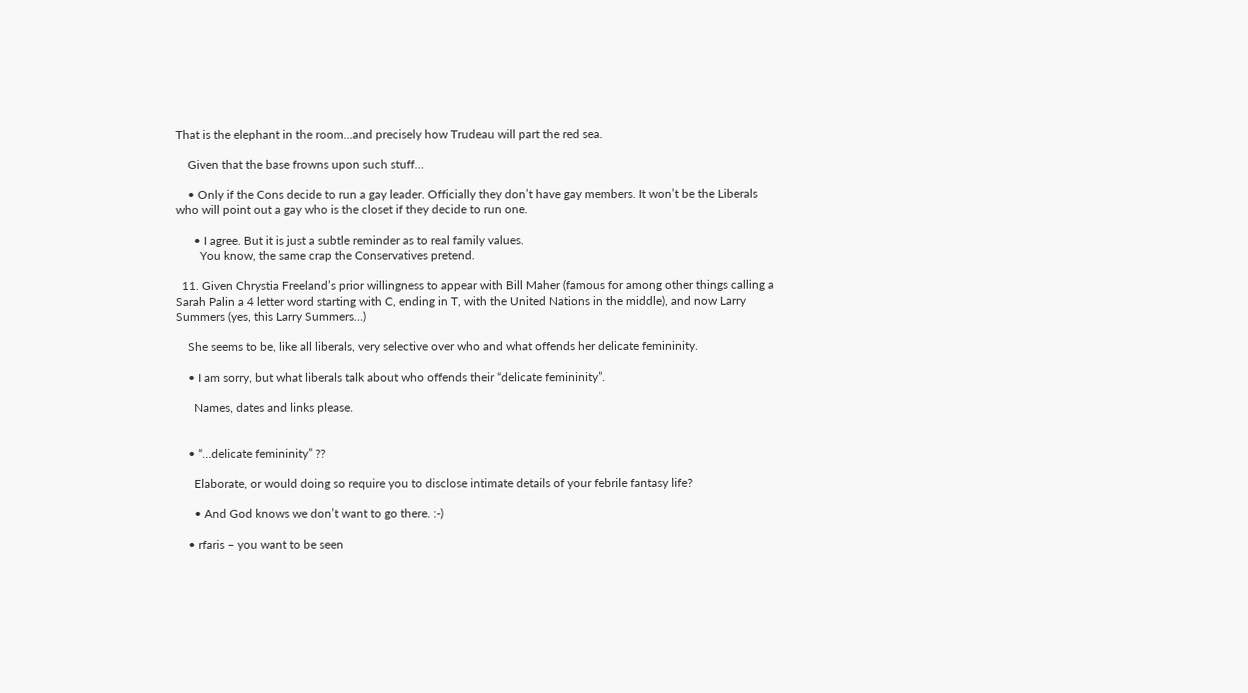That is the elephant in the room…and precisely how Trudeau will part the red sea.

    Given that the base frowns upon such stuff…

    • Only if the Cons decide to run a gay leader. Officially they don’t have gay members. It won’t be the Liberals who will point out a gay who is the closet if they decide to run one.

      • I agree. But it is just a subtle reminder as to real family values.
        You know, the same crap the Conservatives pretend.

  11. Given Chrystia Freeland’s prior willingness to appear with Bill Maher (famous for among other things calling a Sarah Palin a 4 letter word starting with C, ending in T, with the United Nations in the middle), and now Larry Summers (yes, this Larry Summers…)

    She seems to be, like all liberals, very selective over who and what offends her delicate femininity.

    • I am sorry, but what liberals talk about who offends their “delicate femininity”.

      Names, dates and links please.


    • “…delicate femininity” ??

      Elaborate, or would doing so require you to disclose intimate details of your febrile fantasy life?

      • And God knows we don’t want to go there. :-)

    • rfaris – you want to be seen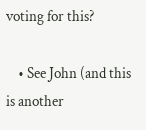voting for this?

    • See John (and this is another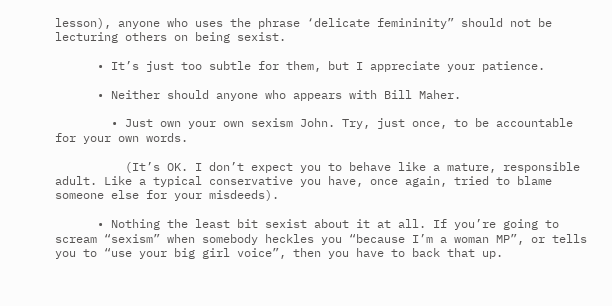lesson), anyone who uses the phrase ‘delicate femininity” should not be lecturing others on being sexist.

      • It’s just too subtle for them, but I appreciate your patience.

      • Neither should anyone who appears with Bill Maher.

        • Just own your own sexism John. Try, just once, to be accountable for your own words.

          (It’s OK. I don’t expect you to behave like a mature, responsible adult. Like a typical conservative you have, once again, tried to blame someone else for your misdeeds).

      • Nothing the least bit sexist about it at all. If you’re going to scream “sexism” when somebody heckles you “because I’m a woman MP”, or tells you to “use your big girl voice”, then you have to back that up.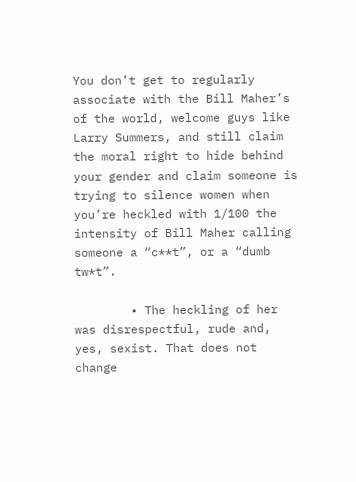You don’t get to regularly associate with the Bill Maher’s of the world, welcome guys like Larry Summers, and still claim the moral right to hide behind your gender and claim someone is trying to silence women when you’re heckled with 1/100 the intensity of Bill Maher calling someone a “c**t”, or a “dumb tw*t”.

        • The heckling of her was disrespectful, rude and, yes, sexist. That does not change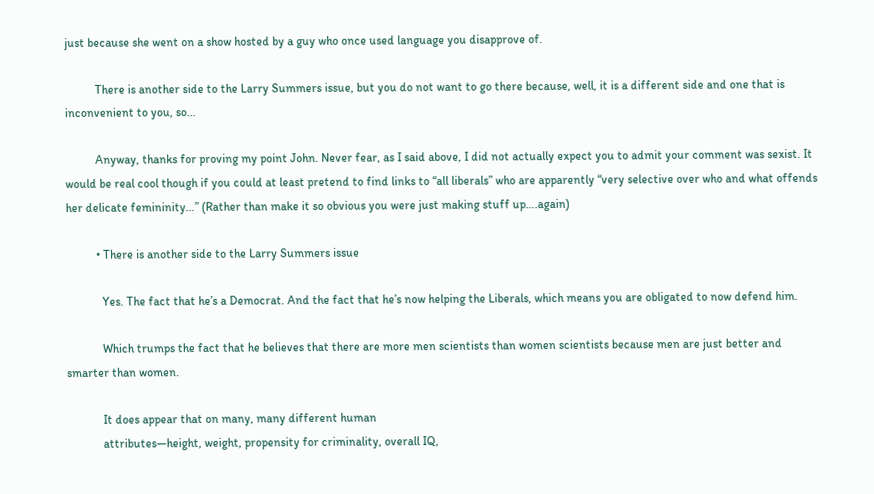just because she went on a show hosted by a guy who once used language you disapprove of.

          There is another side to the Larry Summers issue, but you do not want to go there because, well, it is a different side and one that is inconvenient to you, so…

          Anyway, thanks for proving my point John. Never fear, as I said above, I did not actually expect you to admit your comment was sexist. It would be real cool though if you could at least pretend to find links to “all liberals” who are apparently “very selective over who and what offends her delicate femininity…” (Rather than make it so obvious you were just making stuff up….again)

          • There is another side to the Larry Summers issue

            Yes. The fact that he’s a Democrat. And the fact that he’s now helping the Liberals, which means you are obligated to now defend him.

            Which trumps the fact that he believes that there are more men scientists than women scientists because men are just better and smarter than women.

            It does appear that on many, many different human
            attributes—height, weight, propensity for criminality, overall IQ,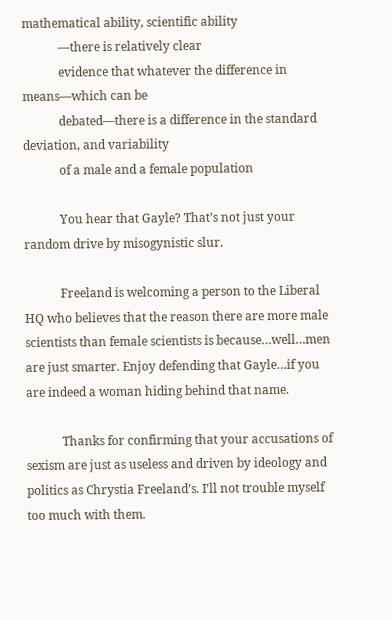mathematical ability, scientific ability
            —there is relatively clear
            evidence that whatever the difference in means—which can be
            debated—there is a difference in the standard deviation, and variability
            of a male and a female population

            You hear that Gayle? That’s not just your random drive by misogynistic slur.

            Freeland is welcoming a person to the Liberal HQ who believes that the reason there are more male scientists than female scientists is because…well…men are just smarter. Enjoy defending that Gayle…if you are indeed a woman hiding behind that name.

            Thanks for confirming that your accusations of sexism are just as useless and driven by ideology and politics as Chrystia Freeland’s. I’ll not trouble myself too much with them.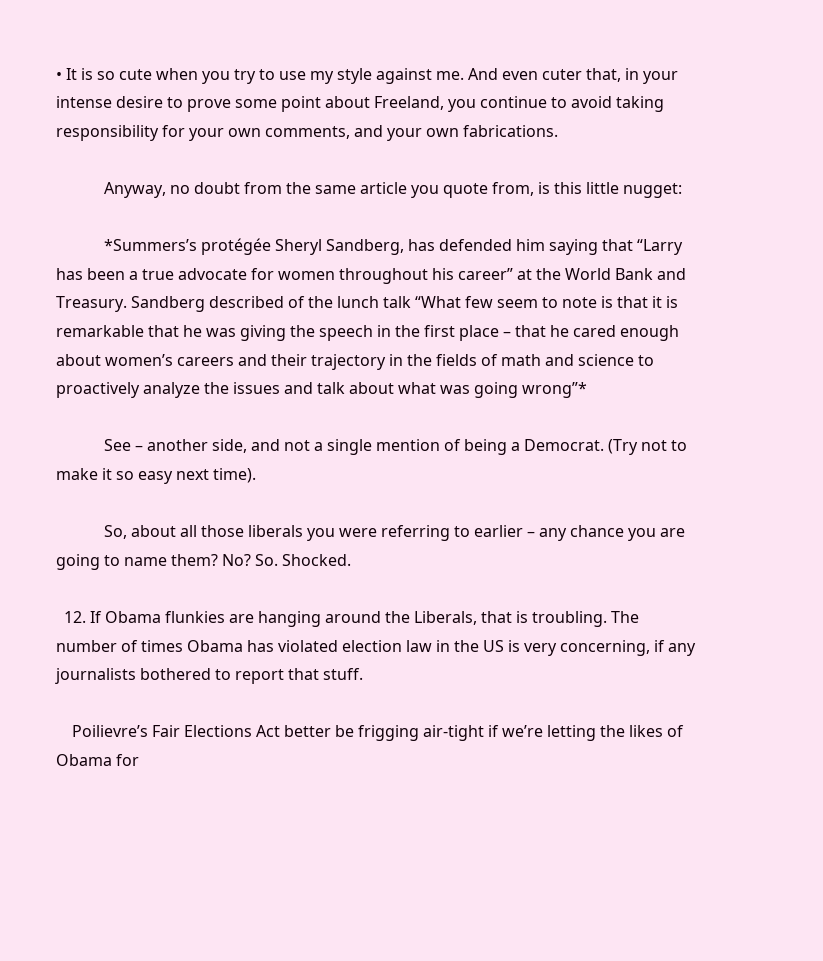• It is so cute when you try to use my style against me. And even cuter that, in your intense desire to prove some point about Freeland, you continue to avoid taking responsibility for your own comments, and your own fabrications.

            Anyway, no doubt from the same article you quote from, is this little nugget:

            *Summers’s protégée Sheryl Sandberg, has defended him saying that “Larry has been a true advocate for women throughout his career” at the World Bank and Treasury. Sandberg described of the lunch talk “What few seem to note is that it is remarkable that he was giving the speech in the first place – that he cared enough about women’s careers and their trajectory in the fields of math and science to proactively analyze the issues and talk about what was going wrong”*

            See – another side, and not a single mention of being a Democrat. (Try not to make it so easy next time).

            So, about all those liberals you were referring to earlier – any chance you are going to name them? No? So. Shocked.

  12. If Obama flunkies are hanging around the Liberals, that is troubling. The number of times Obama has violated election law in the US is very concerning, if any journalists bothered to report that stuff.

    Poilievre’s Fair Elections Act better be frigging air-tight if we’re letting the likes of Obama for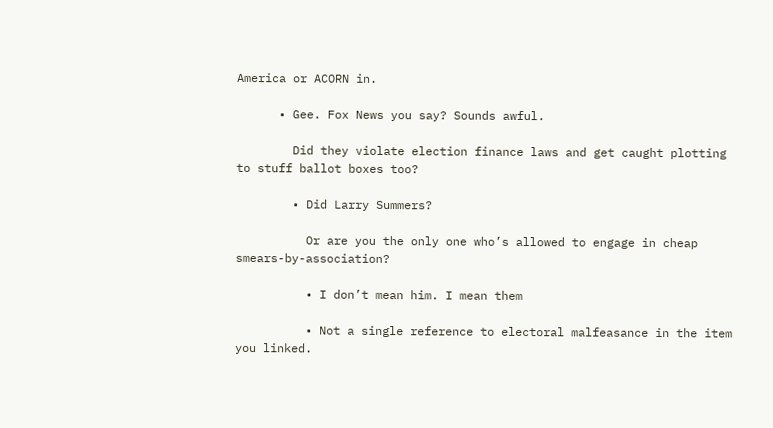America or ACORN in.

      • Gee. Fox News you say? Sounds awful.

        Did they violate election finance laws and get caught plotting to stuff ballot boxes too?

        • Did Larry Summers?

          Or are you the only one who’s allowed to engage in cheap smears-by-association?

          • I don’t mean him. I mean them

          • Not a single reference to electoral malfeasance in the item you linked.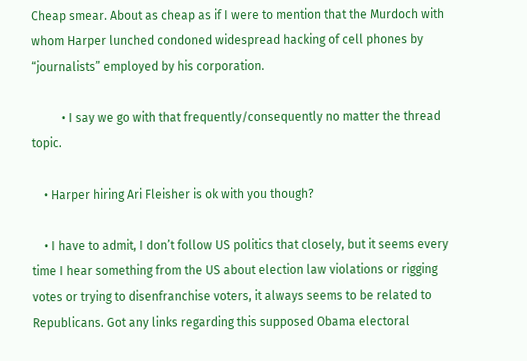Cheap smear. About as cheap as if I were to mention that the Murdoch with whom Harper lunched condoned widespread hacking of cell phones by “journalists” employed by his corporation.

          • I say we go with that frequently/consequently no matter the thread topic.

    • Harper hiring Ari Fleisher is ok with you though?

    • I have to admit, I don’t follow US politics that closely, but it seems every time I hear something from the US about election law violations or rigging votes or trying to disenfranchise voters, it always seems to be related to Republicans. Got any links regarding this supposed Obama electoral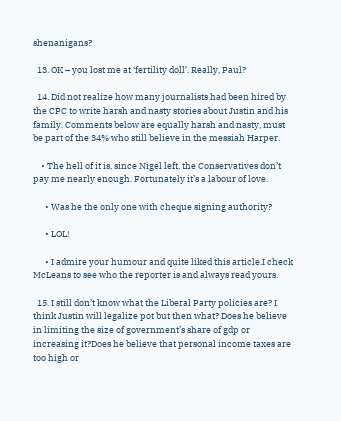shenanigans?

  13. OK – you lost me at ‘fertility doll’. Really, Paul?

  14. Did not realize how many journalists had been hired by the CPC to write harsh and nasty stories about Justin and his family. Comments below are equally harsh and nasty, must be part of the 34% who still believe in the messiah Harper.

    • The hell of it is, since Nigel left, the Conservatives don’t pay me nearly enough. Fortunately it’s a labour of love.

      • Was he the only one with cheque signing authority?

      • LOL!

      • I admire your humour and quite liked this article.I check McLeans to see who the reporter is and always read yours.

  15. I still don’t know what the Liberal Party policies are? I think Justin will legalize pot but then what? Does he believe in limiting the size of government’s share of gdp or increasing it?Does he believe that personal income taxes are too high or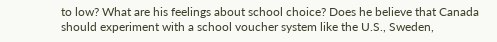to low? What are his feelings about school choice? Does he believe that Canada should experiment with a school voucher system like the U.S., Sweden,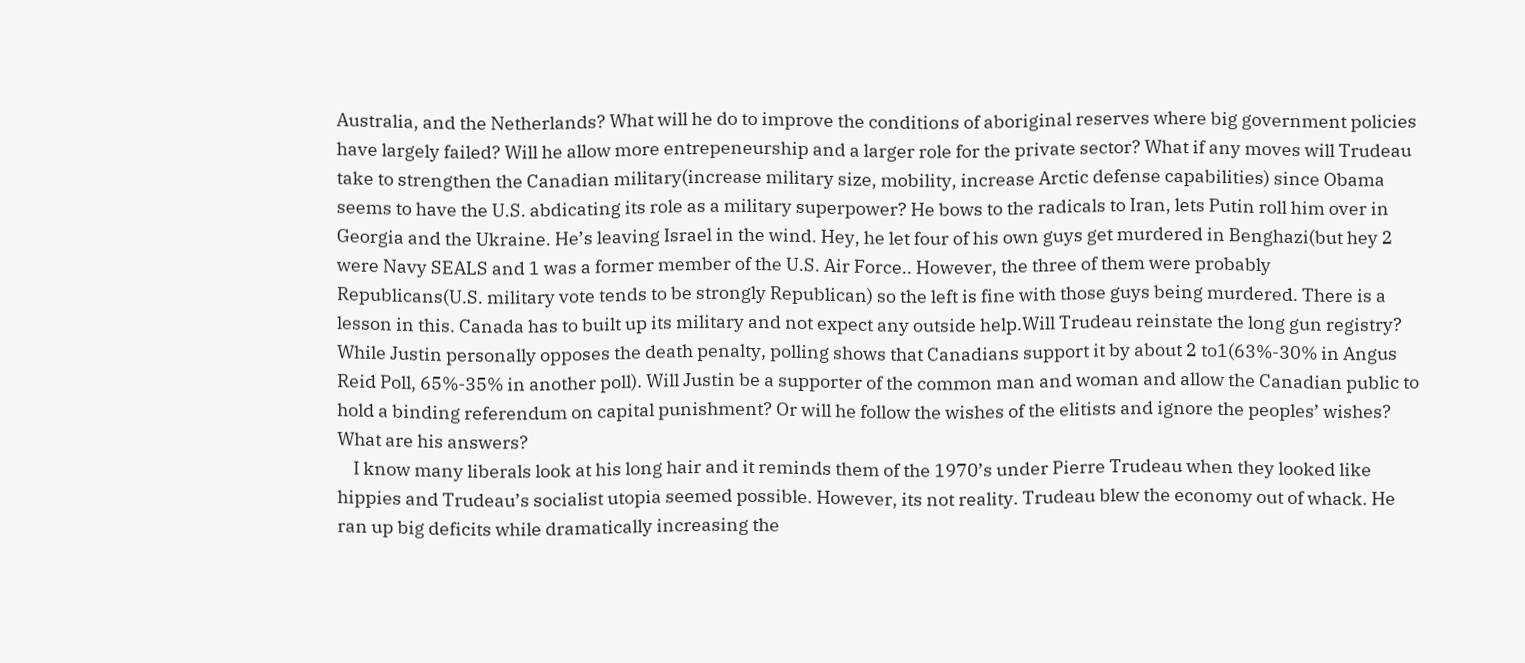Australia, and the Netherlands? What will he do to improve the conditions of aboriginal reserves where big government policies have largely failed? Will he allow more entrepeneurship and a larger role for the private sector? What if any moves will Trudeau take to strengthen the Canadian military(increase military size, mobility, increase Arctic defense capabilities) since Obama seems to have the U.S. abdicating its role as a military superpower? He bows to the radicals to Iran, lets Putin roll him over in Georgia and the Ukraine. He’s leaving Israel in the wind. Hey, he let four of his own guys get murdered in Benghazi(but hey 2 were Navy SEALS and 1 was a former member of the U.S. Air Force.. However, the three of them were probably Republicans(U.S. military vote tends to be strongly Republican) so the left is fine with those guys being murdered. There is a lesson in this. Canada has to built up its military and not expect any outside help.Will Trudeau reinstate the long gun registry? While Justin personally opposes the death penalty, polling shows that Canadians support it by about 2 to1(63%-30% in Angus Reid Poll, 65%-35% in another poll). Will Justin be a supporter of the common man and woman and allow the Canadian public to hold a binding referendum on capital punishment? Or will he follow the wishes of the elitists and ignore the peoples’ wishes? What are his answers?
    I know many liberals look at his long hair and it reminds them of the 1970’s under Pierre Trudeau when they looked like hippies and Trudeau’s socialist utopia seemed possible. However, its not reality. Trudeau blew the economy out of whack. He ran up big deficits while dramatically increasing the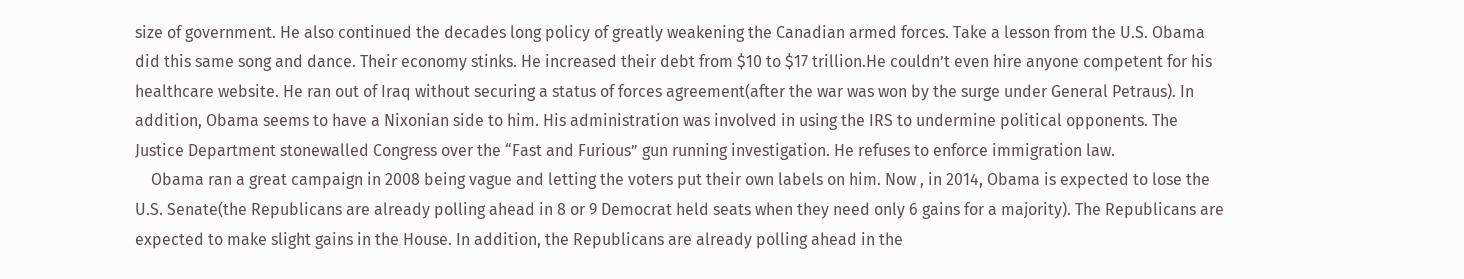size of government. He also continued the decades long policy of greatly weakening the Canadian armed forces. Take a lesson from the U.S. Obama did this same song and dance. Their economy stinks. He increased their debt from $10 to $17 trillion.He couldn’t even hire anyone competent for his healthcare website. He ran out of Iraq without securing a status of forces agreement(after the war was won by the surge under General Petraus). In addition, Obama seems to have a Nixonian side to him. His administration was involved in using the IRS to undermine political opponents. The Justice Department stonewalled Congress over the “Fast and Furious” gun running investigation. He refuses to enforce immigration law.
    Obama ran a great campaign in 2008 being vague and letting the voters put their own labels on him. Now , in 2014, Obama is expected to lose the U.S. Senate(the Republicans are already polling ahead in 8 or 9 Democrat held seats when they need only 6 gains for a majority). The Republicans are expected to make slight gains in the House. In addition, the Republicans are already polling ahead in the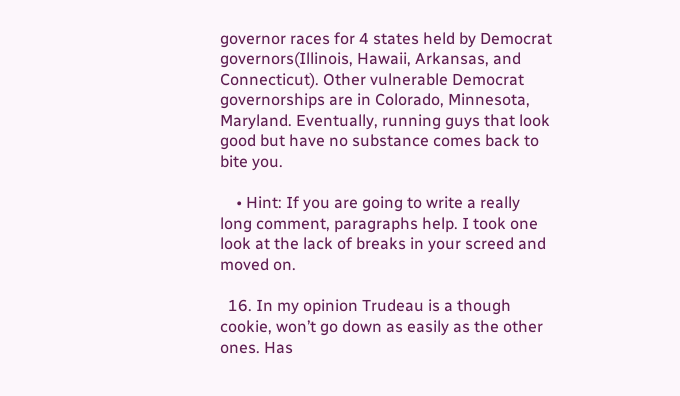governor races for 4 states held by Democrat governors(Illinois, Hawaii, Arkansas, and Connecticut). Other vulnerable Democrat governorships are in Colorado, Minnesota, Maryland. Eventually, running guys that look good but have no substance comes back to bite you.

    • Hint: If you are going to write a really long comment, paragraphs help. I took one look at the lack of breaks in your screed and moved on.

  16. In my opinion Trudeau is a though cookie, won’t go down as easily as the other ones. Has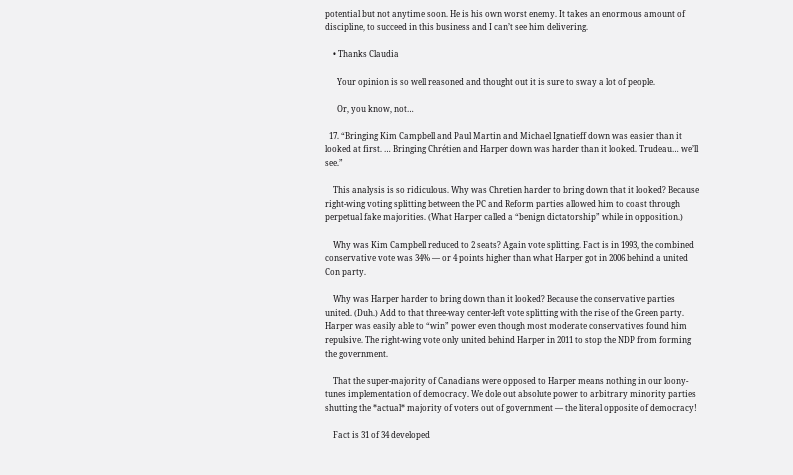potential but not anytime soon. He is his own worst enemy. It takes an enormous amount of discipline, to succeed in this business and I can’t see him delivering.

    • Thanks Claudia

      Your opinion is so well reasoned and thought out it is sure to sway a lot of people.

      Or, you know, not…

  17. “Bringing Kim Campbell and Paul Martin and Michael Ignatieff down was easier than it looked at first. … Bringing Chrétien and Harper down was harder than it looked. Trudeau… we’ll see.”

    This analysis is so ridiculous. Why was Chretien harder to bring down that it looked? Because right-wing voting splitting between the PC and Reform parties allowed him to coast through perpetual fake majorities. (What Harper called a “benign dictatorship” while in opposition.)

    Why was Kim Campbell reduced to 2 seats? Again vote splitting. Fact is in 1993, the combined conservative vote was 34% — or 4 points higher than what Harper got in 2006 behind a united Con party.

    Why was Harper harder to bring down than it looked? Because the conservative parties united. (Duh.) Add to that three-way center-left vote splitting with the rise of the Green party. Harper was easily able to “win” power even though most moderate conservatives found him repulsive. The right-wing vote only united behind Harper in 2011 to stop the NDP from forming the government.

    That the super-majority of Canadians were opposed to Harper means nothing in our loony-tunes implementation of democracy. We dole out absolute power to arbitrary minority parties shutting the *actual* majority of voters out of government — the literal opposite of democracy!

    Fact is 31 of 34 developed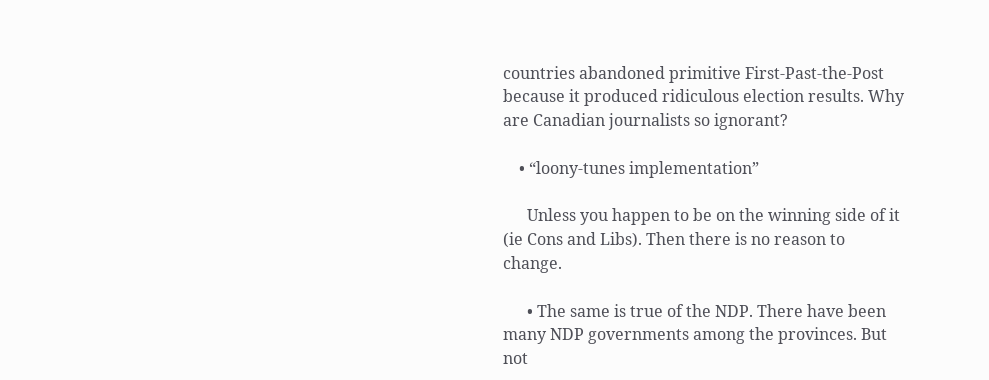countries abandoned primitive First-Past-the-Post because it produced ridiculous election results. Why are Canadian journalists so ignorant?

    • “loony-tunes implementation”

      Unless you happen to be on the winning side of it (ie Cons and Libs). Then there is no reason to change.

      • The same is true of the NDP. There have been many NDP governments among the provinces. But not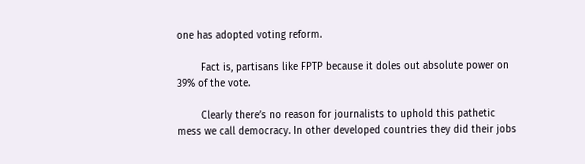one has adopted voting reform.

        Fact is, partisans like FPTP because it doles out absolute power on 39% of the vote.

        Clearly there’s no reason for journalists to uphold this pathetic mess we call democracy. In other developed countries they did their jobs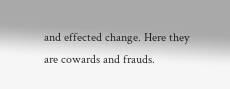and effected change. Here they are cowards and frauds.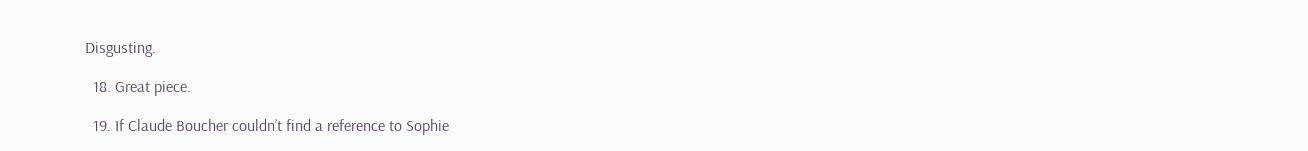Disgusting.

  18. Great piece.

  19. If Claude Boucher couldn’t find a reference to Sophie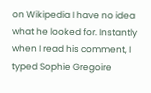on Wikipedia I have no idea what he looked for. Instantly when I read his comment, I typed Sophie Gregoire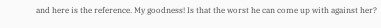and here is the reference. My goodness! Is that the worst he can come up with against her?